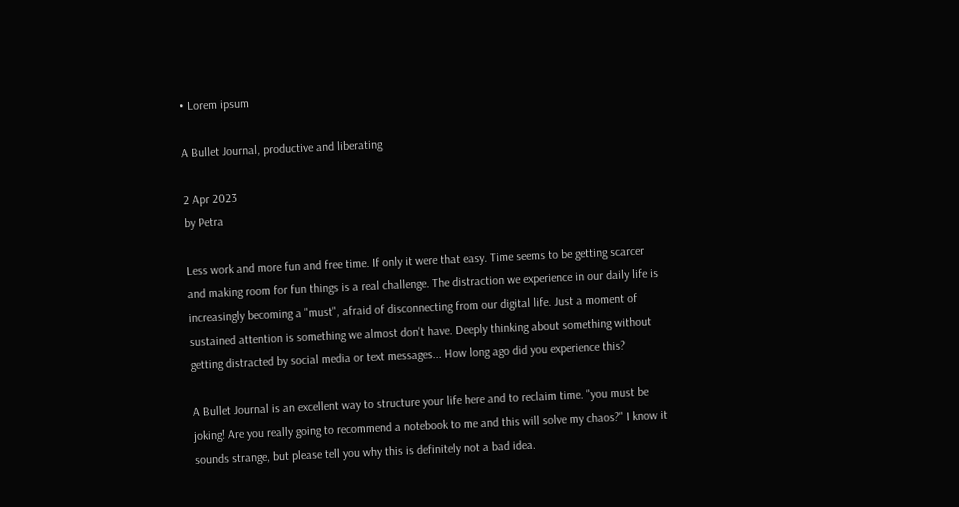• Lorem ipsum

A Bullet Journal, productive and liberating

2 Apr 2023
by Petra

Less work and more fun and free time. If only it were that easy. Time seems to be getting scarcer and making room for fun things is a real challenge. The distraction we experience in our daily life is increasingly becoming a "must", afraid of disconnecting from our digital life. Just a moment of sustained attention is something we almost don't have. Deeply thinking about something without getting distracted by social media or text messages... How long ago did you experience this?

A Bullet Journal is an excellent way to structure your life here and to reclaim time. "you must be joking! Are you really going to recommend a notebook to me and this will solve my chaos?" I know it sounds strange, but please tell you why this is definitely not a bad idea.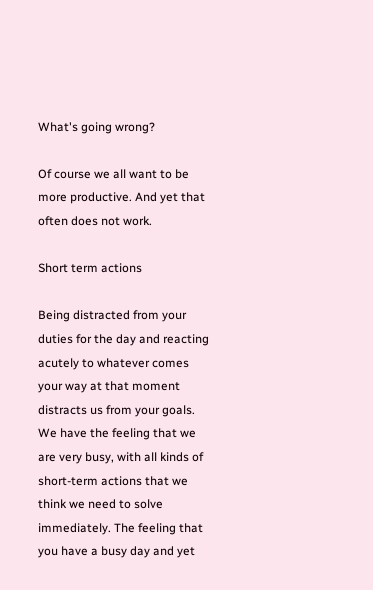What's going wrong?

Of course we all want to be more productive. And yet that often does not work.

Short term actions

Being distracted from your duties for the day and reacting acutely to whatever comes your way at that moment distracts us from your goals. We have the feeling that we are very busy, with all kinds of short-term actions that we think we need to solve immediately. The feeling that you have a busy day and yet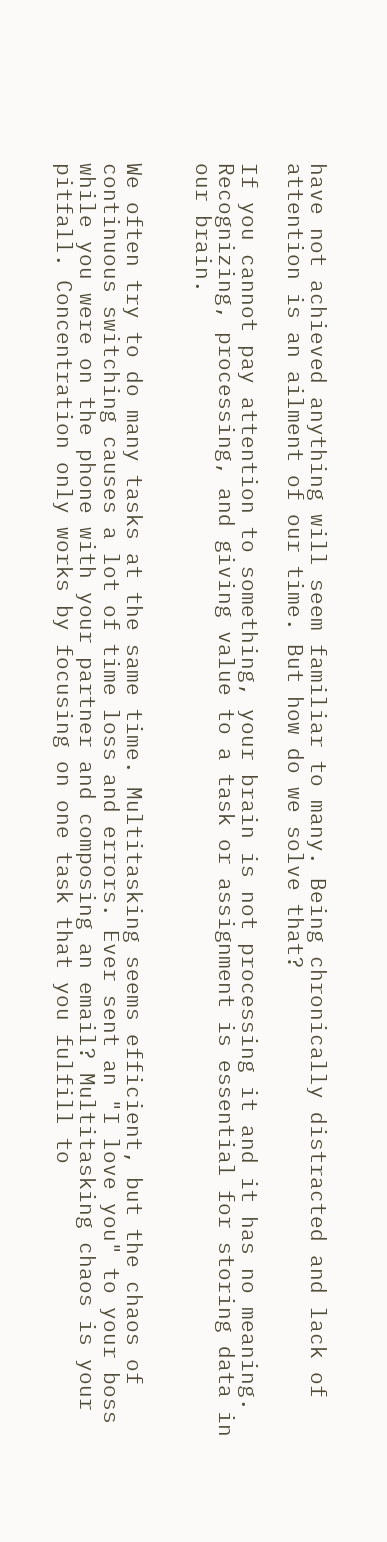have not achieved anything will seem familiar to many. Being chronically distracted and lack of attention is an ailment of our time. But how do we solve that?

If you cannot pay attention to something, your brain is not processing it and it has no meaning. Recognizing, processing, and giving value to a task or assignment is essential for storing data in our brain.


We often try to do many tasks at the same time. Multitasking seems efficient, but the chaos of continuous switching causes a lot of time loss and errors. Ever sent an "I love you" to your boss while you were on the phone with your partner and composing an email? Multitasking chaos is your pitfall. Concentration only works by focusing on one task that you fulfill to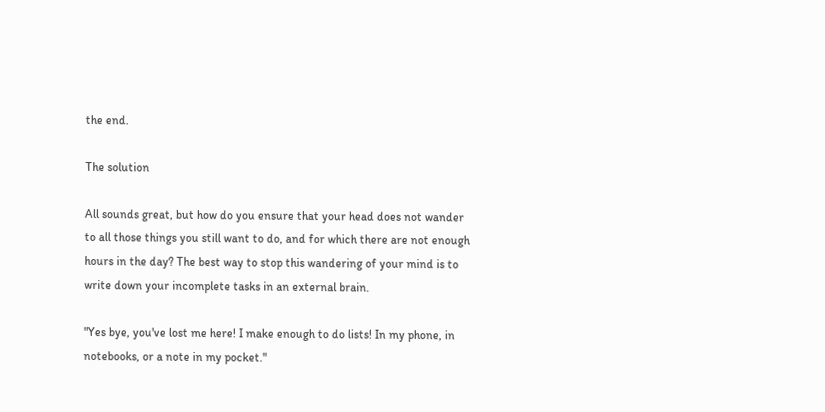the end.

The solution

All sounds great, but how do you ensure that your head does not wander to all those things you still want to do, and for which there are not enough hours in the day? The best way to stop this wandering of your mind is to write down your incomplete tasks in an external brain.

"Yes bye, you've lost me here! I make enough to do lists! In my phone, in notebooks, or a note in my pocket."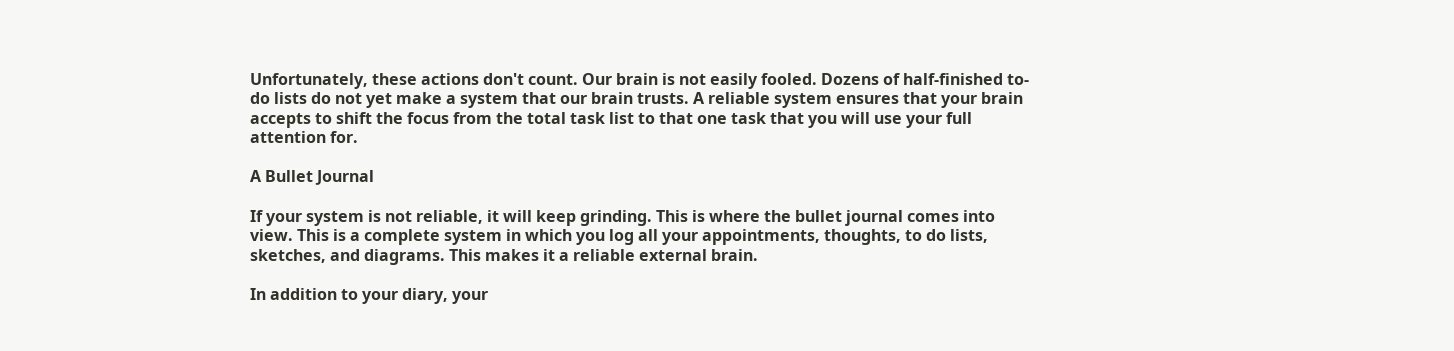Unfortunately, these actions don't count. Our brain is not easily fooled. Dozens of half-finished to-do lists do not yet make a system that our brain trusts. A reliable system ensures that your brain accepts to shift the focus from the total task list to that one task that you will use your full attention for.

A Bullet Journal

If your system is not reliable, it will keep grinding. This is where the bullet journal comes into view. This is a complete system in which you log all your appointments, thoughts, to do lists, sketches, and diagrams. This makes it a reliable external brain.

In addition to your diary, your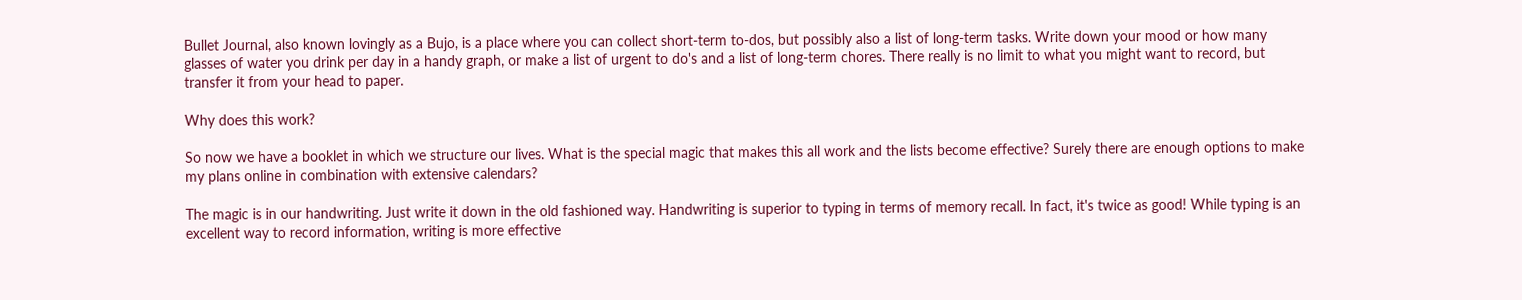Bullet Journal, also known lovingly as a Bujo, is a place where you can collect short-term to-dos, but possibly also a list of long-term tasks. Write down your mood or how many glasses of water you drink per day in a handy graph, or make a list of urgent to do's and a list of long-term chores. There really is no limit to what you might want to record, but transfer it from your head to paper.

Why does this work?

So now we have a booklet in which we structure our lives. What is the special magic that makes this all work and the lists become effective? Surely there are enough options to make my plans online in combination with extensive calendars?

The magic is in our handwriting. Just write it down in the old fashioned way. Handwriting is superior to typing in terms of memory recall. In fact, it's twice as good! While typing is an excellent way to record information, writing is more effective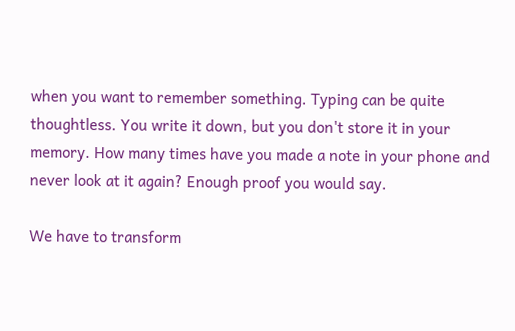when you want to remember something. Typing can be quite thoughtless. You write it down, but you don't store it in your memory. How many times have you made a note in your phone and never look at it again? Enough proof you would say.

We have to transform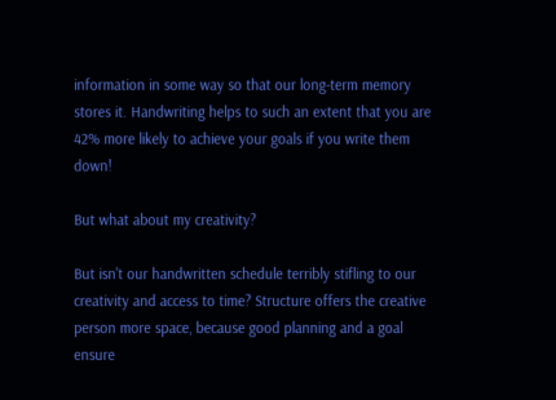information in some way so that our long-term memory stores it. Handwriting helps to such an extent that you are 42% more likely to achieve your goals if you write them down!

But what about my creativity?

But isn't our handwritten schedule terribly stifling to our creativity and access to time? Structure offers the creative person more space, because good planning and a goal ensure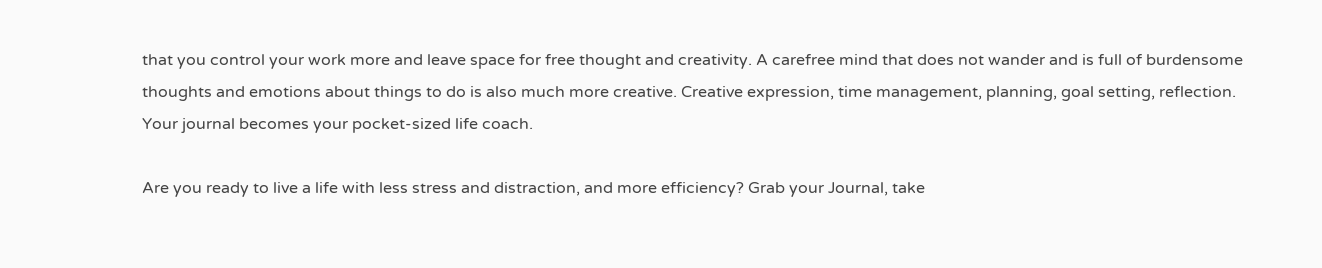that you control your work more and leave space for free thought and creativity. A carefree mind that does not wander and is full of burdensome thoughts and emotions about things to do is also much more creative. Creative expression, time management, planning, goal setting, reflection. Your journal becomes your pocket-sized life coach.

Are you ready to live a life with less stress and distraction, and more efficiency? Grab your Journal, take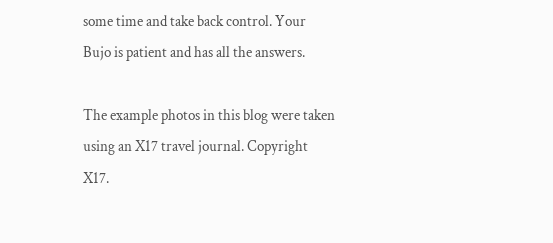some time and take back control. Your Bujo is patient and has all the answers.

The example photos in this blog were taken using an X17 travel journal. Copyright X17.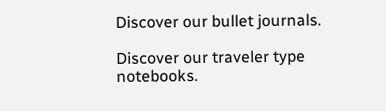Discover our bullet journals.

Discover our traveler type notebooks.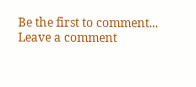Be the first to comment...
Leave a comment